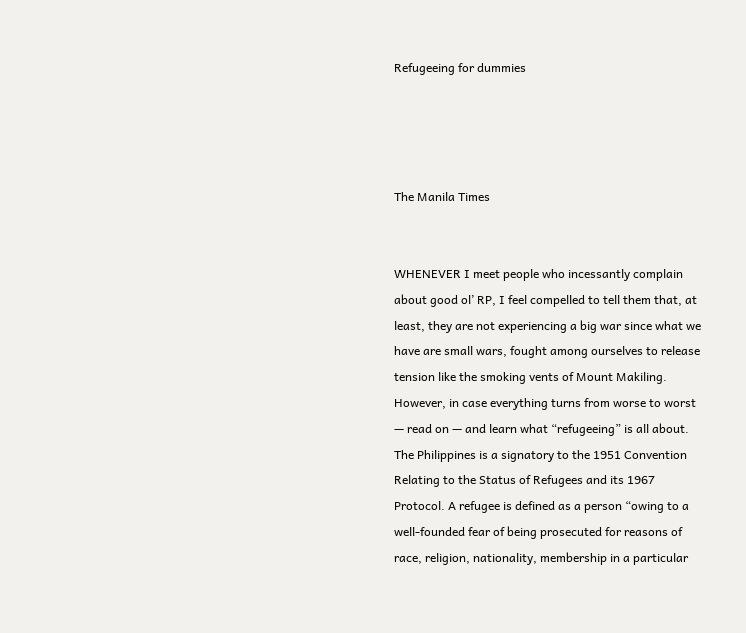Refugeeing for dummies




The Manila Times


WHENEVER I meet people who incessantly complain about good ol’ RP, I feel compelled to tell them that, at least, they are not experiencing a big war since what we have are small wars, fought among ourselves to release tension like the smoking vents of Mount Makiling. However, in case everything turns from worse to worst — read on — and learn what “refugeeing” is all about. The Philippines is a signatory to the 1951 Convention Relating to the Status of Refugees and its 1967 Protocol. A refugee is defined as a person “owing to a well-founded fear of being prosecuted for reasons of race, religion, nationality, membership in a particular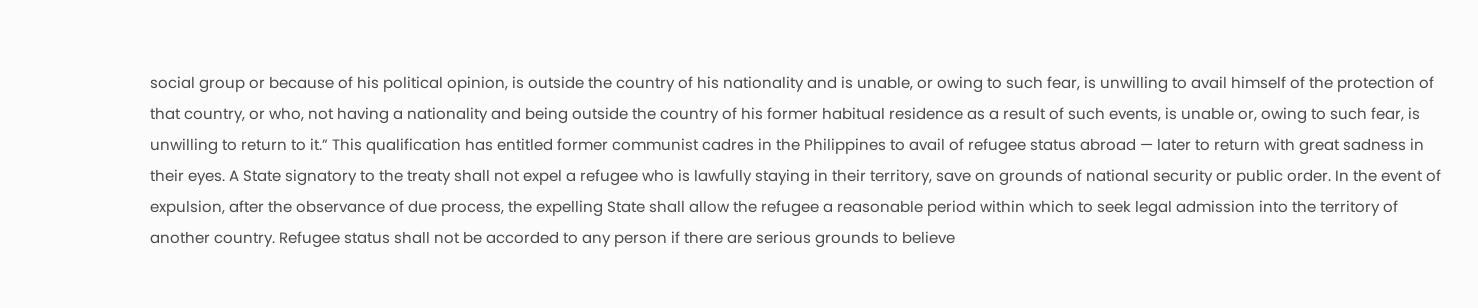social group or because of his political opinion, is outside the country of his nationality and is unable, or owing to such fear, is unwilling to avail himself of the protection of that country, or who, not having a nationality and being outside the country of his former habitual residence as a result of such events, is unable or, owing to such fear, is unwilling to return to it.” This qualification has entitled former communist cadres in the Philippines to avail of refugee status abroad — later to return with great sadness in their eyes. A State signatory to the treaty shall not expel a refugee who is lawfully staying in their territory, save on grounds of national security or public order. In the event of expulsion, after the observance of due process, the expelling State shall allow the refugee a reasonable period within which to seek legal admission into the territory of another country. Refugee status shall not be accorded to any person if there are serious grounds to believe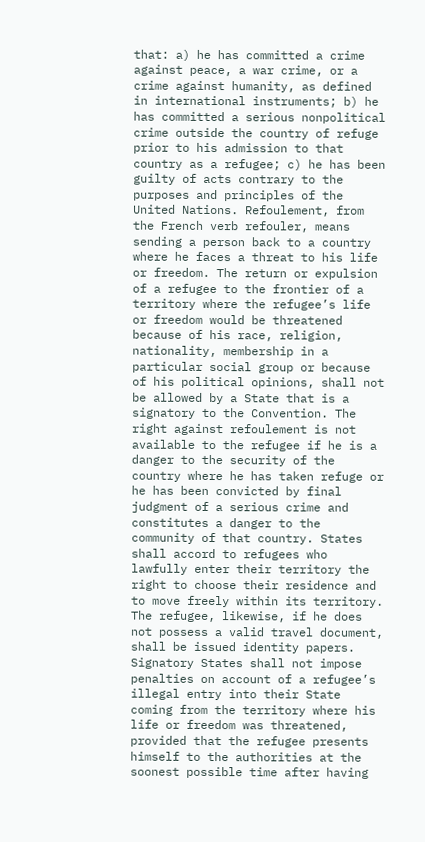that: a) he has committed a crime against peace, a war crime, or a crime against humanity, as defined in international instruments; b) he has committed a serious nonpolitical crime outside the country of refuge prior to his admission to that country as a refugee; c) he has been guilty of acts contrary to the purposes and principles of the United Nations. Refoulement, from the French verb refouler, means sending a person back to a country where he faces a threat to his life or freedom. The return or expulsion of a refugee to the frontier of a territory where the refugee’s life or freedom would be threatened because of his race, religion, nationality, membership in a particular social group or because of his political opinions, shall not be allowed by a State that is a signatory to the Convention. The right against refoulement is not available to the refugee if he is a danger to the security of the country where he has taken refuge or he has been convicted by final judgment of a serious crime and constitutes a danger to the community of that country. States shall accord to refugees who lawfully enter their territory the right to choose their residence and to move freely within its territory. The refugee, likewise, if he does not possess a valid travel document, shall be issued identity papers. Signatory States shall not impose penalties on account of a refugee’s illegal entry into their State coming from the territory where his life or freedom was threatened, provided that the refugee presents himself to the authorities at the soonest possible time after having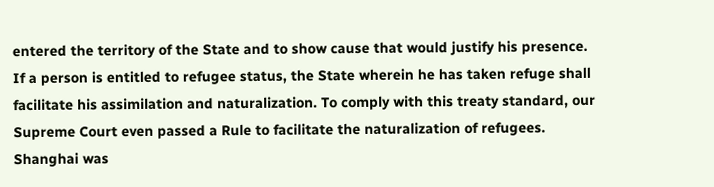entered the territory of the State and to show cause that would justify his presence. If a person is entitled to refugee status, the State wherein he has taken refuge shall facilitate his assimilation and naturalization. To comply with this treaty standard, our Supreme Court even passed a Rule to facilitate the naturalization of refugees. Shanghai was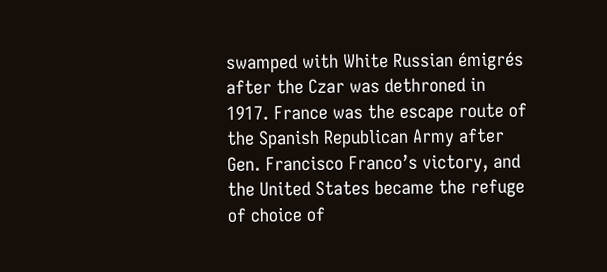swamped with White Russian émigrés after the Czar was dethroned in 1917. France was the escape route of the Spanish Republican Army after Gen. Francisco Franco’s victory, and the United States became the refuge of choice of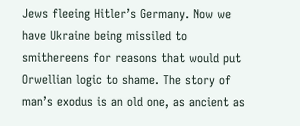Jews fleeing Hitler’s Germany. Now we have Ukraine being missiled to smithereens for reasons that would put Orwellian logic to shame. The story of man’s exodus is an old one, as ancient as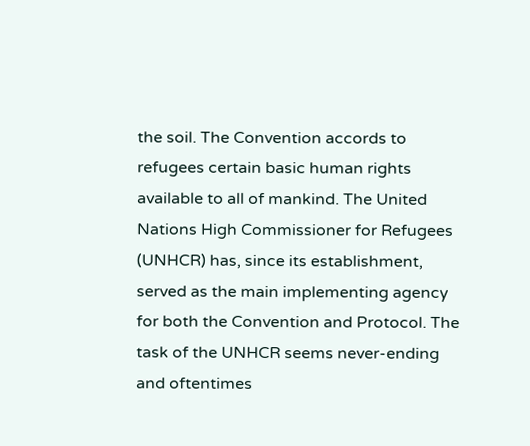the soil. The Convention accords to refugees certain basic human rights available to all of mankind. The United Nations High Commissioner for Refugees (UNHCR) has, since its establishment, served as the main implementing agency for both the Convention and Protocol. The task of the UNHCR seems never-ending and oftentimes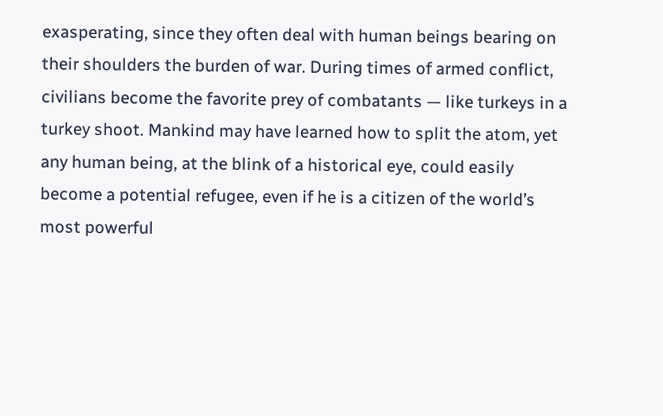exasperating, since they often deal with human beings bearing on their shoulders the burden of war. During times of armed conflict, civilians become the favorite prey of combatants — like turkeys in a turkey shoot. Mankind may have learned how to split the atom, yet any human being, at the blink of a historical eye, could easily become a potential refugee, even if he is a citizen of the world’s most powerful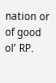nation or of good ol’ RP.